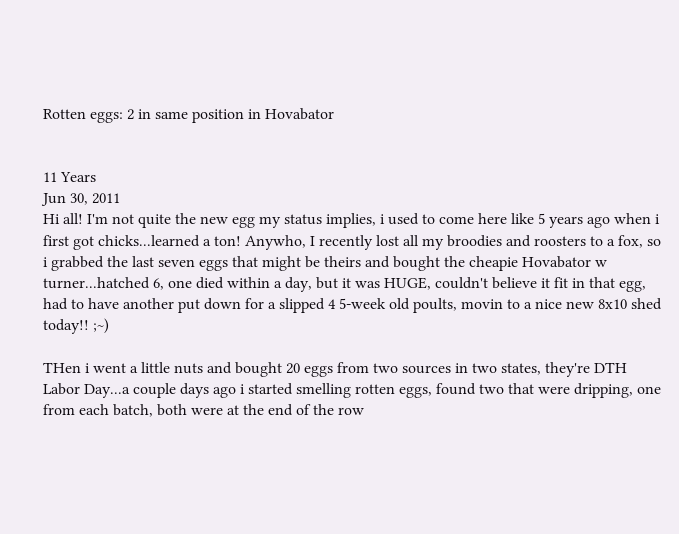Rotten eggs: 2 in same position in Hovabator


11 Years
Jun 30, 2011
Hi all! I'm not quite the new egg my status implies, i used to come here like 5 years ago when i first got chicks...learned a ton! Anywho, I recently lost all my broodies and roosters to a fox, so i grabbed the last seven eggs that might be theirs and bought the cheapie Hovabator w turner...hatched 6, one died within a day, but it was HUGE, couldn't believe it fit in that egg, had to have another put down for a slipped 4 5-week old poults, movin to a nice new 8x10 shed today!! ;~)

THen i went a little nuts and bought 20 eggs from two sources in two states, they're DTH Labor Day...a couple days ago i started smelling rotten eggs, found two that were dripping, one from each batch, both were at the end of the row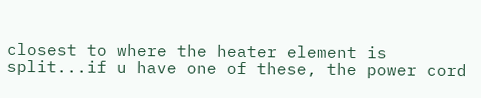closest to where the heater element is split...if u have one of these, the power cord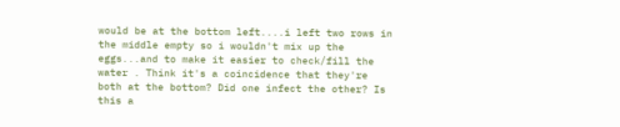would be at the bottom left....i left two rows in the middle empty so i wouldn't mix up the eggs...and to make it easier to check/fill the water . Think it's a coincidence that they're both at the bottom? Did one infect the other? Is this a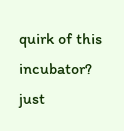quirk of this incubator? just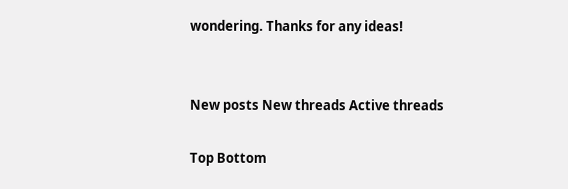wondering. Thanks for any ideas!


New posts New threads Active threads

Top Bottom